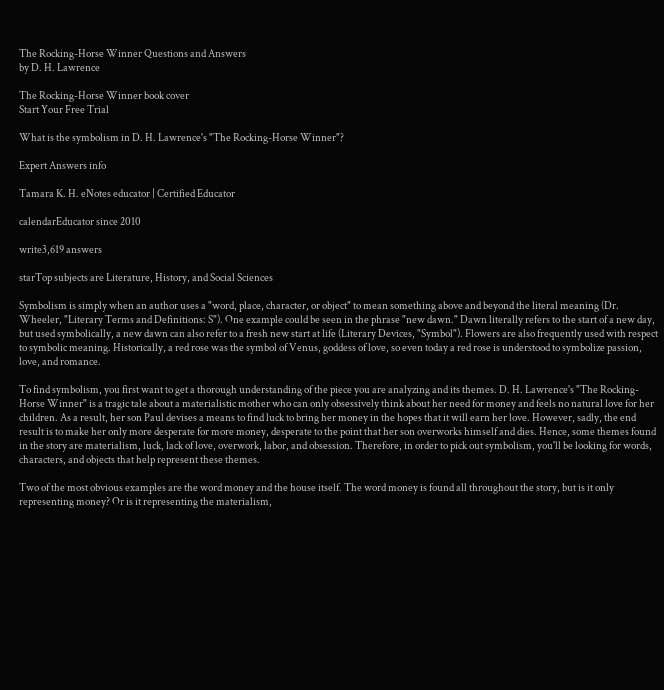The Rocking-Horse Winner Questions and Answers
by D. H. Lawrence

The Rocking-Horse Winner book cover
Start Your Free Trial

What is the symbolism in D. H. Lawrence's "The Rocking-Horse Winner"?

Expert Answers info

Tamara K. H. eNotes educator | Certified Educator

calendarEducator since 2010

write3,619 answers

starTop subjects are Literature, History, and Social Sciences

Symbolism is simply when an author uses a "word, place, character, or object" to mean something above and beyond the literal meaning (Dr. Wheeler, "Literary Terms and Definitions: S"). One example could be seen in the phrase "new dawn." Dawn literally refers to the start of a new day, but used symbolically, a new dawn can also refer to a fresh new start at life (Literary Devices, "Symbol"). Flowers are also frequently used with respect to symbolic meaning. Historically, a red rose was the symbol of Venus, goddess of love, so even today a red rose is understood to symbolize passion, love, and romance.

To find symbolism, you first want to get a thorough understanding of the piece you are analyzing and its themes. D. H. Lawrence's "The Rocking-Horse Winner" is a tragic tale about a materialistic mother who can only obsessively think about her need for money and feels no natural love for her children. As a result, her son Paul devises a means to find luck to bring her money in the hopes that it will earn her love. However, sadly, the end result is to make her only more desperate for more money, desperate to the point that her son overworks himself and dies. Hence, some themes found in the story are materialism, luck, lack of love, overwork, labor, and obsession. Therefore, in order to pick out symbolism, you'll be looking for words, characters, and objects that help represent these themes.

Two of the most obvious examples are the word money and the house itself. The word money is found all throughout the story, but is it only representing money? Or is it representing the materialism,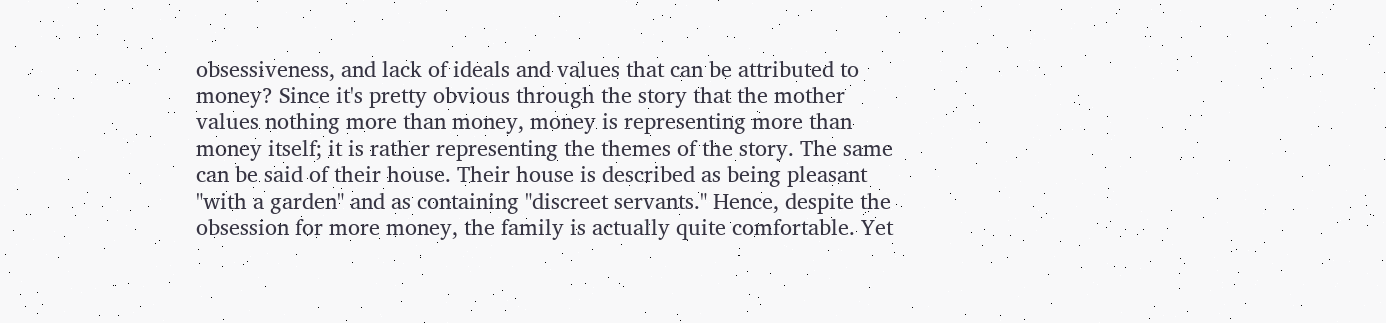obsessiveness, and lack of ideals and values that can be attributed to money? Since it's pretty obvious through the story that the mother values nothing more than money, money is representing more than money itself; it is rather representing the themes of the story. The same can be said of their house. Their house is described as being pleasant "with a garden" and as containing "discreet servants." Hence, despite the obsession for more money, the family is actually quite comfortable. Yet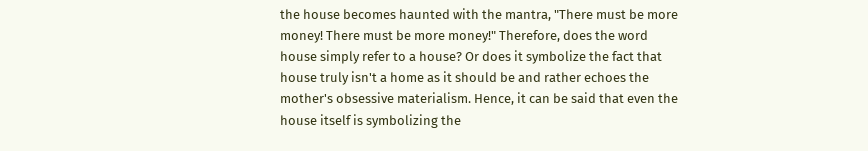the house becomes haunted with the mantra, "There must be more money! There must be more money!" Therefore, does the word house simply refer to a house? Or does it symbolize the fact that house truly isn't a home as it should be and rather echoes the mother's obsessive materialism. Hence, it can be said that even the house itself is symbolizing the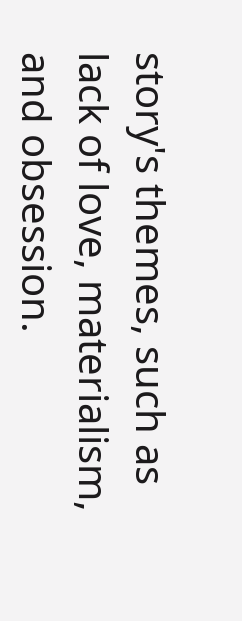story's themes, such as lack of love, materialism, and obsession.